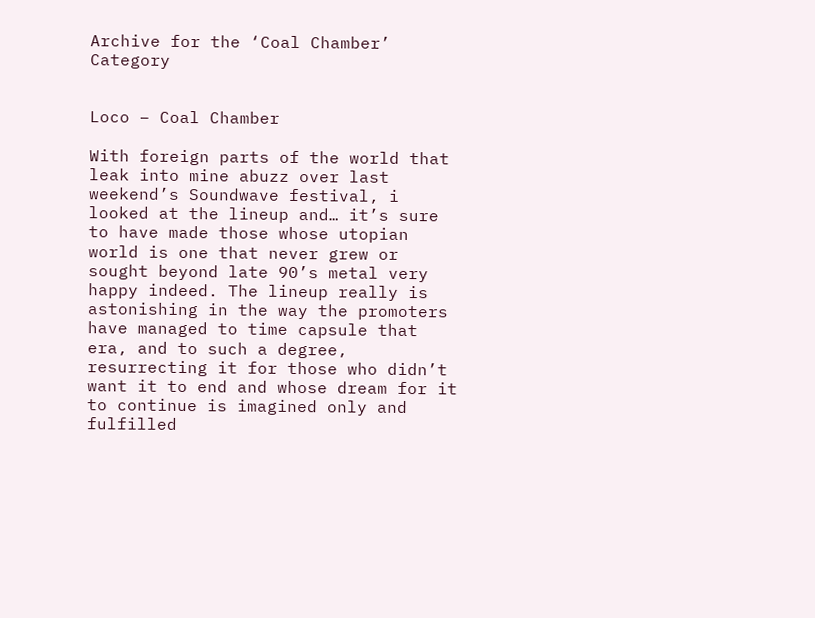Archive for the ‘Coal Chamber’ Category


Loco – Coal Chamber

With foreign parts of the world that leak into mine abuzz over last weekend’s Soundwave festival, i looked at the lineup and… it’s sure to have made those whose utopian world is one that never grew or sought beyond late 90’s metal very happy indeed. The lineup really is astonishing in the way the promoters have managed to time capsule that era, and to such a degree, resurrecting it for those who didn’t want it to end and whose dream for it to continue is imagined only and fulfilled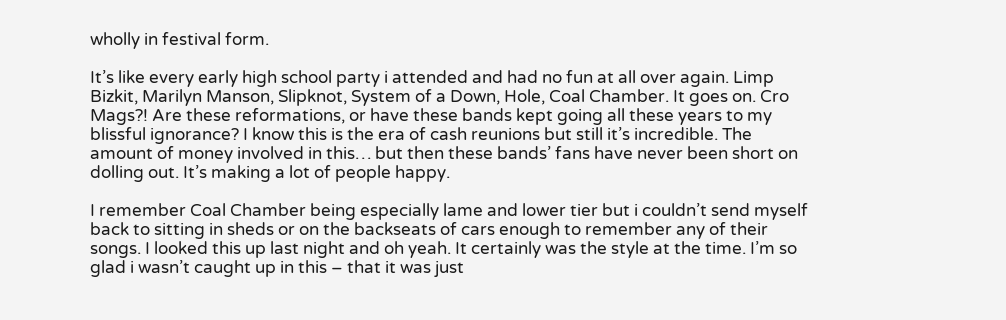wholly in festival form.

It’s like every early high school party i attended and had no fun at all over again. Limp Bizkit, Marilyn Manson, Slipknot, System of a Down, Hole, Coal Chamber. It goes on. Cro Mags?! Are these reformations, or have these bands kept going all these years to my blissful ignorance? I know this is the era of cash reunions but still it’s incredible. The amount of money involved in this… but then these bands’ fans have never been short on dolling out. It’s making a lot of people happy.

I remember Coal Chamber being especially lame and lower tier but i couldn’t send myself back to sitting in sheds or on the backseats of cars enough to remember any of their songs. I looked this up last night and oh yeah. It certainly was the style at the time. I’m so glad i wasn’t caught up in this – that it was just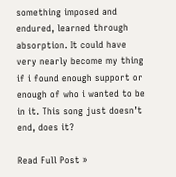something imposed and endured, learned through absorption. It could have very nearly become my thing if i found enough support or enough of who i wanted to be in it. This song just doesn’t end, does it?

Read Full Post »